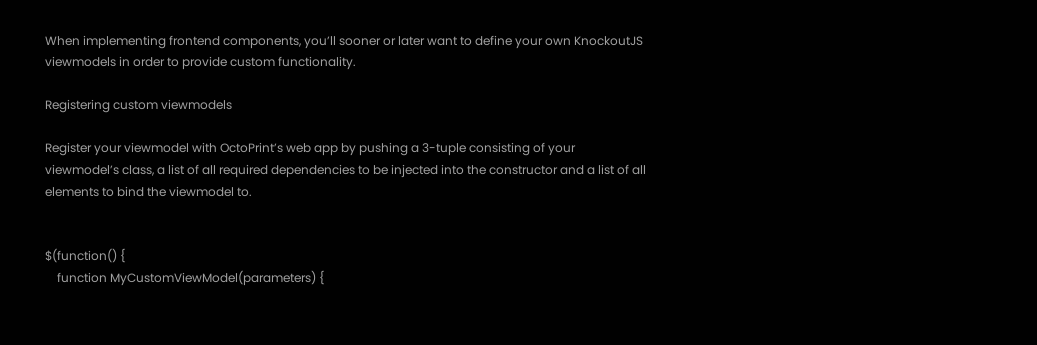When implementing frontend components, you’ll sooner or later want to define your own KnockoutJS viewmodels in order to provide custom functionality.

Registering custom viewmodels

Register your viewmodel with OctoPrint’s web app by pushing a 3-tuple consisting of your viewmodel’s class, a list of all required dependencies to be injected into the constructor and a list of all elements to bind the viewmodel to.


$(function() {
    function MyCustomViewModel(parameters) {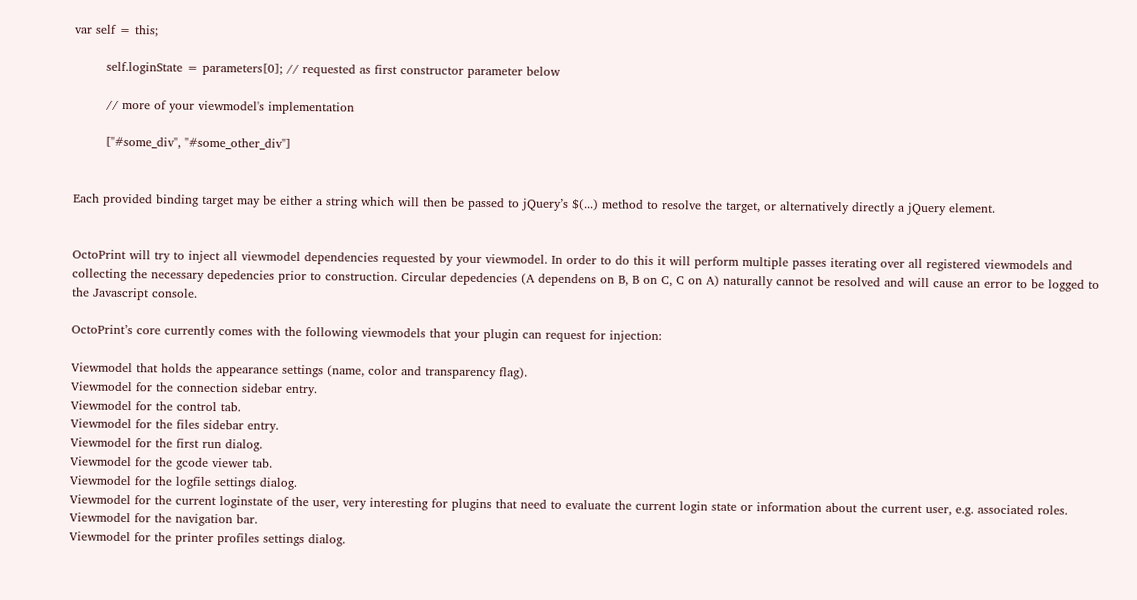var self = this;

        self.loginState = parameters[0]; // requested as first constructor parameter below

        // more of your viewmodel's implementation

        ["#some_div", "#some_other_div"]


Each provided binding target may be either a string which will then be passed to jQuery’s $(...) method to resolve the target, or alternatively directly a jQuery element.


OctoPrint will try to inject all viewmodel dependencies requested by your viewmodel. In order to do this it will perform multiple passes iterating over all registered viewmodels and collecting the necessary depedencies prior to construction. Circular depedencies (A dependens on B, B on C, C on A) naturally cannot be resolved and will cause an error to be logged to the Javascript console.

OctoPrint’s core currently comes with the following viewmodels that your plugin can request for injection:

Viewmodel that holds the appearance settings (name, color and transparency flag).
Viewmodel for the connection sidebar entry.
Viewmodel for the control tab.
Viewmodel for the files sidebar entry.
Viewmodel for the first run dialog.
Viewmodel for the gcode viewer tab.
Viewmodel for the logfile settings dialog.
Viewmodel for the current loginstate of the user, very interesting for plugins that need to evaluate the current login state or information about the current user, e.g. associated roles.
Viewmodel for the navigation bar.
Viewmodel for the printer profiles settings dialog.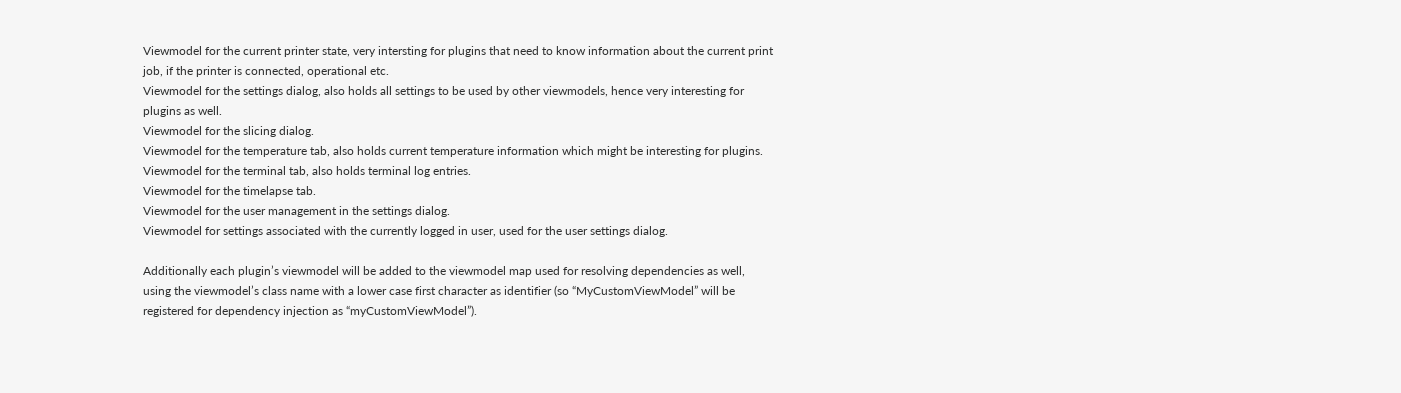Viewmodel for the current printer state, very intersting for plugins that need to know information about the current print job, if the printer is connected, operational etc.
Viewmodel for the settings dialog, also holds all settings to be used by other viewmodels, hence very interesting for plugins as well.
Viewmodel for the slicing dialog.
Viewmodel for the temperature tab, also holds current temperature information which might be interesting for plugins.
Viewmodel for the terminal tab, also holds terminal log entries.
Viewmodel for the timelapse tab.
Viewmodel for the user management in the settings dialog.
Viewmodel for settings associated with the currently logged in user, used for the user settings dialog.

Additionally each plugin’s viewmodel will be added to the viewmodel map used for resolving dependencies as well, using the viewmodel’s class name with a lower case first character as identifier (so “MyCustomViewModel” will be registered for dependency injection as “myCustomViewModel”).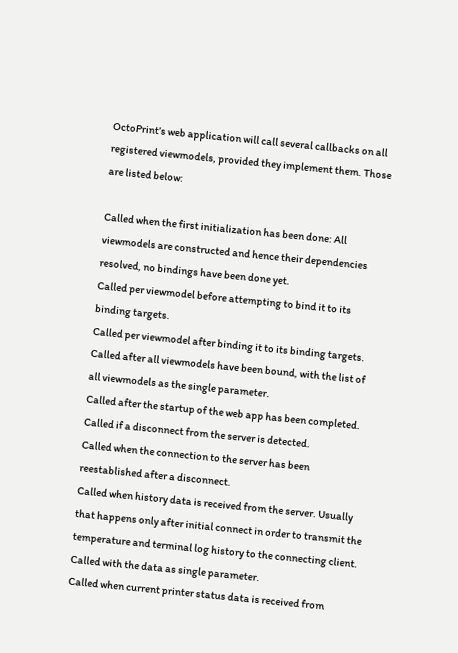OctoPrint’s web application will call several callbacks on all registered viewmodels, provided they implement them. Those are listed below:

Called when the first initialization has been done: All viewmodels are constructed and hence their dependencies resolved, no bindings have been done yet.
Called per viewmodel before attempting to bind it to its binding targets.
Called per viewmodel after binding it to its binding targets.
Called after all viewmodels have been bound, with the list of all viewmodels as the single parameter.
Called after the startup of the web app has been completed.
Called if a disconnect from the server is detected.
Called when the connection to the server has been reestablished after a disconnect.
Called when history data is received from the server. Usually that happens only after initial connect in order to transmit the temperature and terminal log history to the connecting client. Called with the data as single parameter.
Called when current printer status data is received from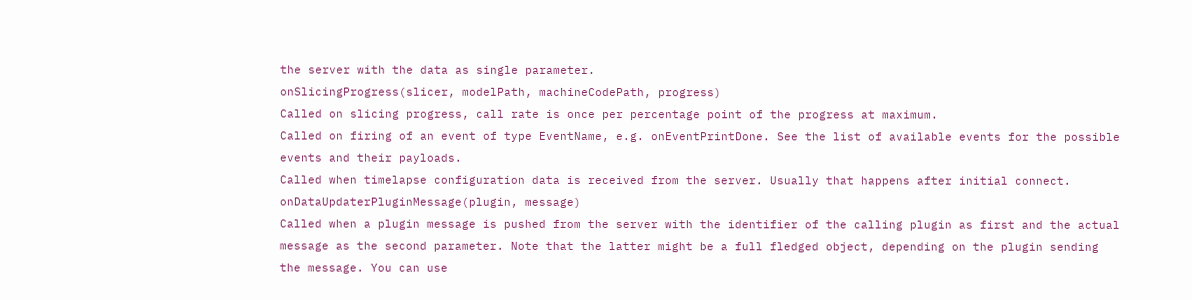the server with the data as single parameter.
onSlicingProgress(slicer, modelPath, machineCodePath, progress)
Called on slicing progress, call rate is once per percentage point of the progress at maximum.
Called on firing of an event of type EventName, e.g. onEventPrintDone. See the list of available events for the possible events and their payloads.
Called when timelapse configuration data is received from the server. Usually that happens after initial connect.
onDataUpdaterPluginMessage(plugin, message)
Called when a plugin message is pushed from the server with the identifier of the calling plugin as first and the actual message as the second parameter. Note that the latter might be a full fledged object, depending on the plugin sending the message. You can use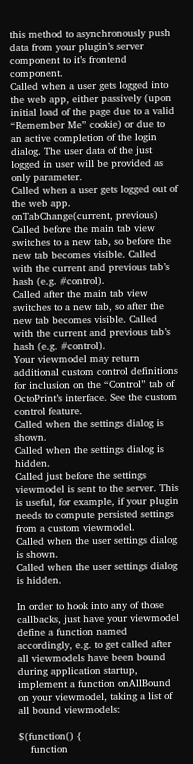this method to asynchronously push data from your plugin’s server component to it’s frontend component.
Called when a user gets logged into the web app, either passively (upon initial load of the page due to a valid “Remember Me” cookie) or due to an active completion of the login dialog. The user data of the just logged in user will be provided as only parameter.
Called when a user gets logged out of the web app.
onTabChange(current, previous)
Called before the main tab view switches to a new tab, so before the new tab becomes visible. Called with the current and previous tab’s hash (e.g. #control).
Called after the main tab view switches to a new tab, so after the new tab becomes visible. Called with the current and previous tab’s hash (e.g. #control).
Your viewmodel may return additional custom control definitions for inclusion on the “Control” tab of OctoPrint’s interface. See the custom control feature.
Called when the settings dialog is shown.
Called when the settings dialog is hidden.
Called just before the settings viewmodel is sent to the server. This is useful, for example, if your plugin needs to compute persisted settings from a custom viewmodel.
Called when the user settings dialog is shown.
Called when the user settings dialog is hidden.

In order to hook into any of those callbacks, just have your viewmodel define a function named accordingly, e.g. to get called after all viewmodels have been bound during application startup, implement a function onAllBound on your viewmodel, taking a list of all bound viewmodels:

$(function() {
    function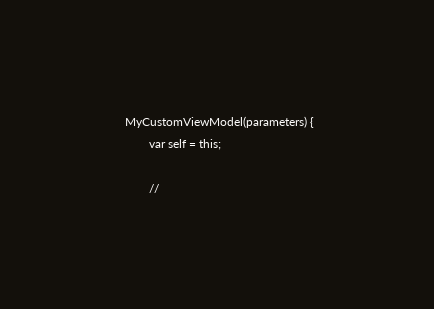MyCustomViewModel(parameters) {
        var self = this;

        //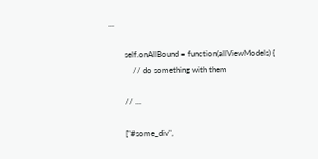...

        self.onAllBound = function(allViewModels) {
            // do something with them

        // ...

        ["#some_div",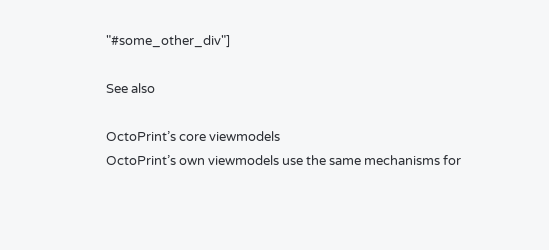"#some_other_div"]

See also

OctoPrint’s core viewmodels
OctoPrint’s own viewmodels use the same mechanisms for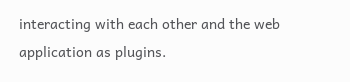interacting with each other and the web application as plugins.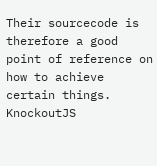Their sourcecode is therefore a good point of reference on how to achieve certain things.
KnockoutJS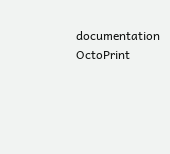documentation
OctoPrint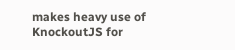makes heavy use of KnockoutJS for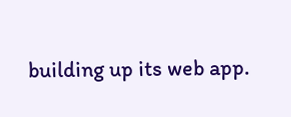building up its web app.